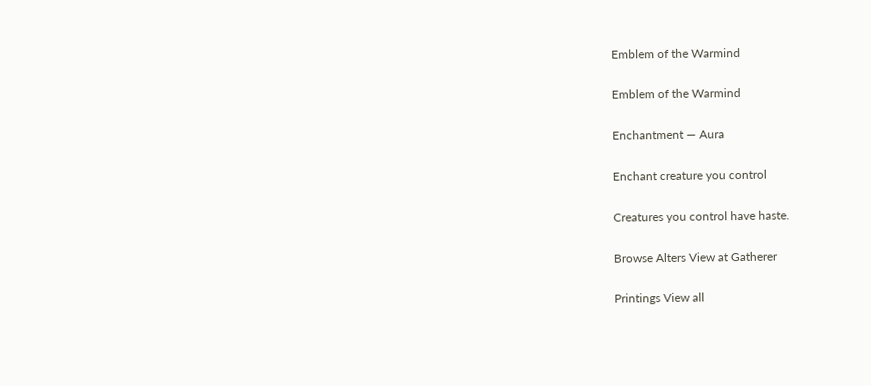Emblem of the Warmind

Emblem of the Warmind

Enchantment — Aura

Enchant creature you control

Creatures you control have haste.

Browse Alters View at Gatherer

Printings View all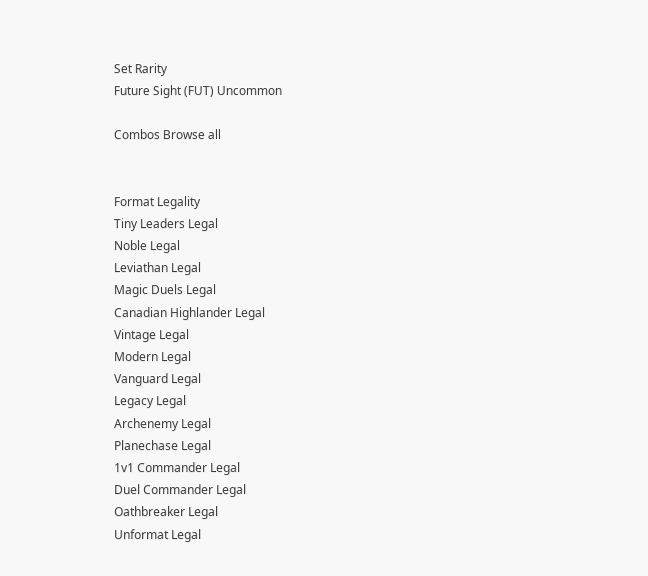Set Rarity
Future Sight (FUT) Uncommon

Combos Browse all


Format Legality
Tiny Leaders Legal
Noble Legal
Leviathan Legal
Magic Duels Legal
Canadian Highlander Legal
Vintage Legal
Modern Legal
Vanguard Legal
Legacy Legal
Archenemy Legal
Planechase Legal
1v1 Commander Legal
Duel Commander Legal
Oathbreaker Legal
Unformat Legal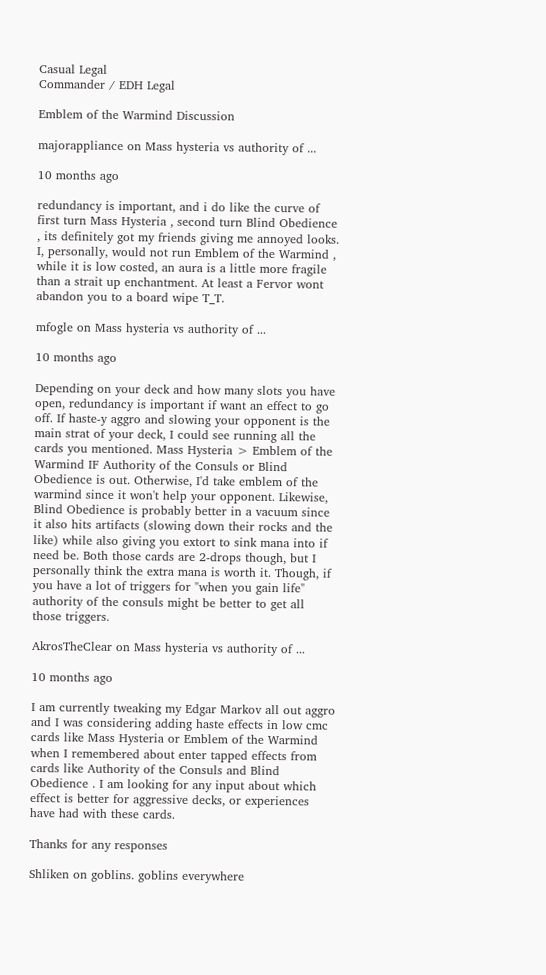Casual Legal
Commander / EDH Legal

Emblem of the Warmind Discussion

majorappliance on Mass hysteria vs authority of ...

10 months ago

redundancy is important, and i do like the curve of first turn Mass Hysteria , second turn Blind Obedience , its definitely got my friends giving me annoyed looks. I, personally, would not run Emblem of the Warmind , while it is low costed, an aura is a little more fragile than a strait up enchantment. At least a Fervor wont abandon you to a board wipe T_T.

mfogle on Mass hysteria vs authority of ...

10 months ago

Depending on your deck and how many slots you have open, redundancy is important if want an effect to go off. If haste-y aggro and slowing your opponent is the main strat of your deck, I could see running all the cards you mentioned. Mass Hysteria > Emblem of the Warmind IF Authority of the Consuls or Blind Obedience is out. Otherwise, I'd take emblem of the warmind since it won't help your opponent. Likewise, Blind Obedience is probably better in a vacuum since it also hits artifacts (slowing down their rocks and the like) while also giving you extort to sink mana into if need be. Both those cards are 2-drops though, but I personally think the extra mana is worth it. Though, if you have a lot of triggers for "when you gain life" authority of the consuls might be better to get all those triggers.

AkrosTheClear on Mass hysteria vs authority of ...

10 months ago

I am currently tweaking my Edgar Markov all out aggro and I was considering adding haste effects in low cmc cards like Mass Hysteria or Emblem of the Warmind when I remembered about enter tapped effects from cards like Authority of the Consuls and Blind Obedience . I am looking for any input about which effect is better for aggressive decks, or experiences have had with these cards.

Thanks for any responses

Shliken on goblins. goblins everywhere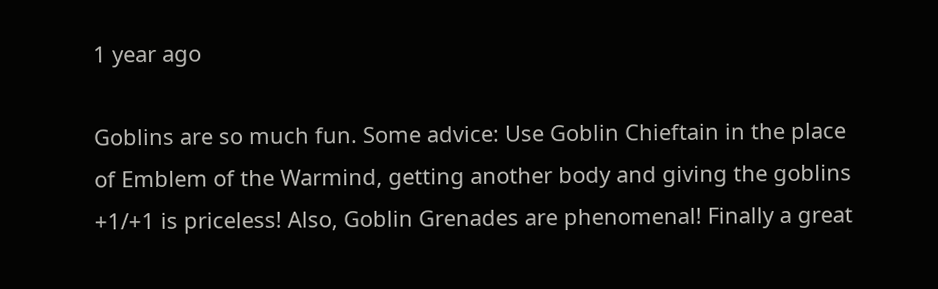1 year ago

Goblins are so much fun. Some advice: Use Goblin Chieftain in the place of Emblem of the Warmind, getting another body and giving the goblins +1/+1 is priceless! Also, Goblin Grenades are phenomenal! Finally a great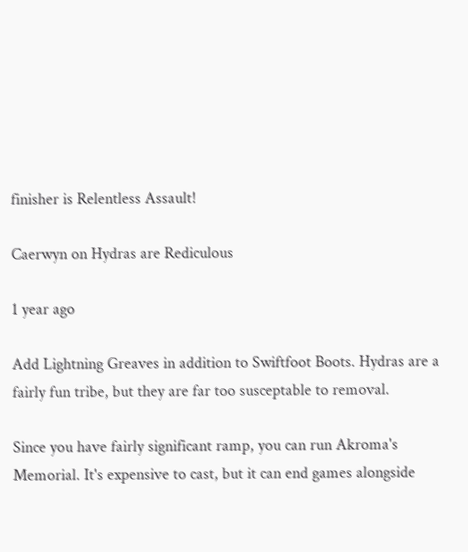finisher is Relentless Assault!

Caerwyn on Hydras are Rediculous

1 year ago

Add Lightning Greaves in addition to Swiftfoot Boots. Hydras are a fairly fun tribe, but they are far too susceptable to removal.

Since you have fairly significant ramp, you can run Akroma's Memorial. It's expensive to cast, but it can end games alongside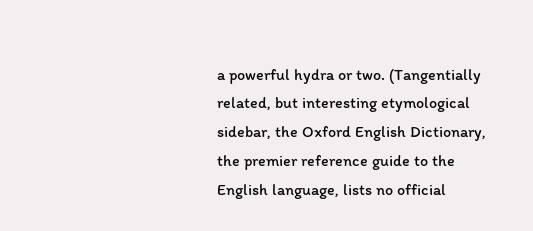a powerful hydra or two. (Tangentially related, but interesting etymological sidebar, the Oxford English Dictionary, the premier reference guide to the English language, lists no official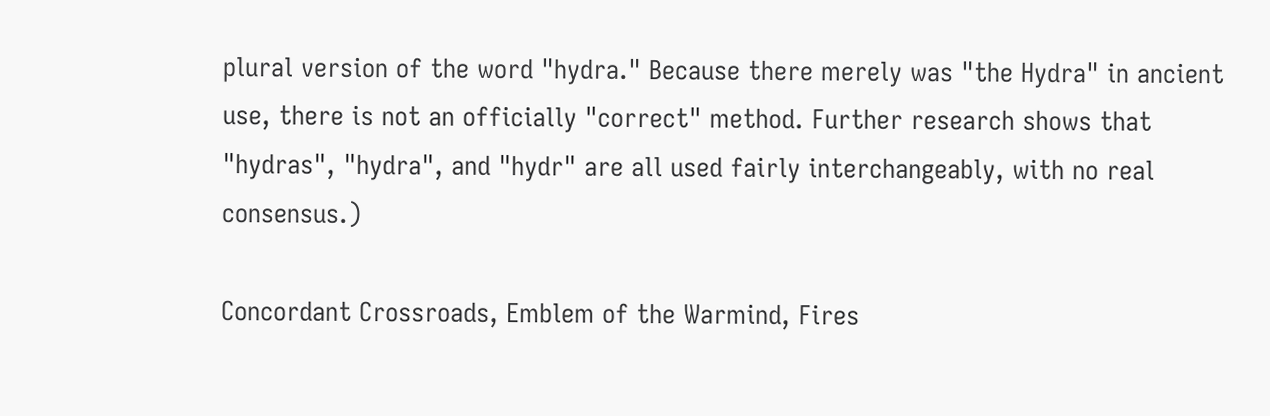plural version of the word "hydra." Because there merely was "the Hydra" in ancient use, there is not an officially "correct" method. Further research shows that "hydras", "hydra", and "hydr" are all used fairly interchangeably, with no real consensus.)

Concordant Crossroads, Emblem of the Warmind, Fires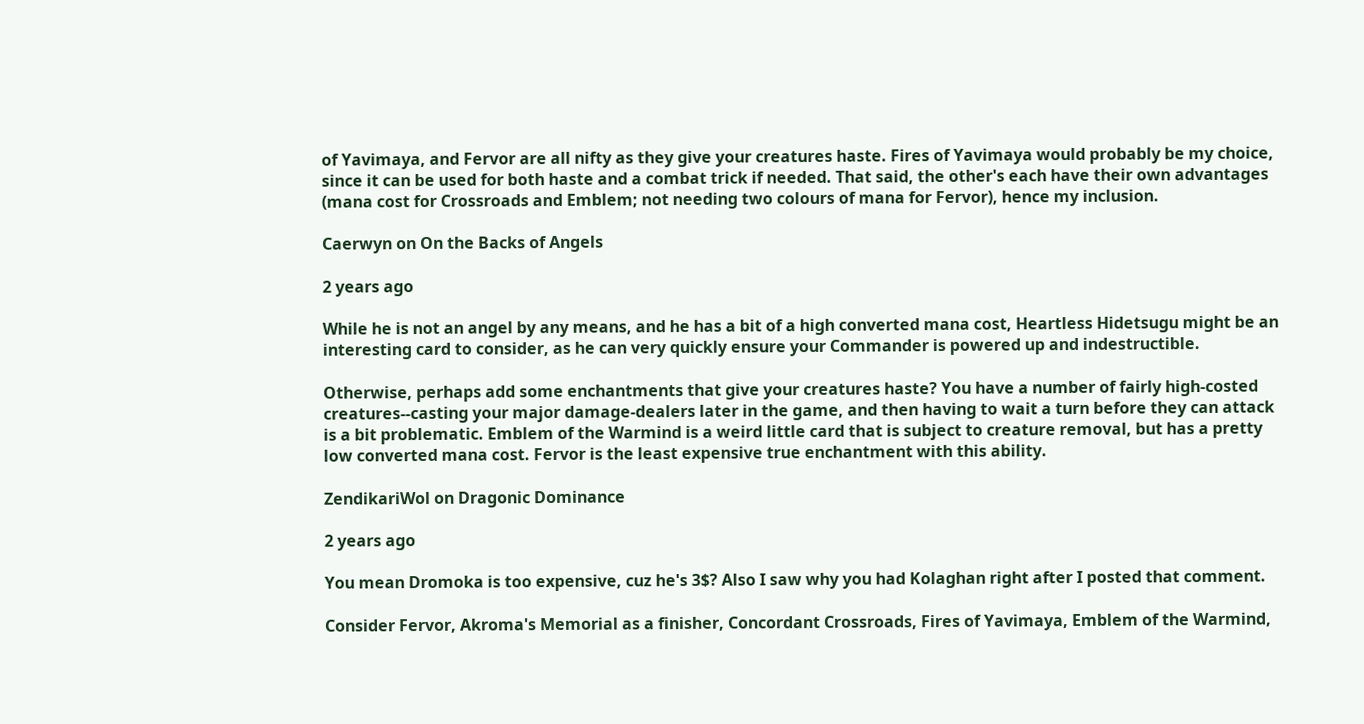of Yavimaya, and Fervor are all nifty as they give your creatures haste. Fires of Yavimaya would probably be my choice, since it can be used for both haste and a combat trick if needed. That said, the other's each have their own advantages (mana cost for Crossroads and Emblem; not needing two colours of mana for Fervor), hence my inclusion.

Caerwyn on On the Backs of Angels

2 years ago

While he is not an angel by any means, and he has a bit of a high converted mana cost, Heartless Hidetsugu might be an interesting card to consider, as he can very quickly ensure your Commander is powered up and indestructible.

Otherwise, perhaps add some enchantments that give your creatures haste? You have a number of fairly high-costed creatures--casting your major damage-dealers later in the game, and then having to wait a turn before they can attack is a bit problematic. Emblem of the Warmind is a weird little card that is subject to creature removal, but has a pretty low converted mana cost. Fervor is the least expensive true enchantment with this ability.

ZendikariWol on Dragonic Dominance

2 years ago

You mean Dromoka is too expensive, cuz he's 3$? Also I saw why you had Kolaghan right after I posted that comment.

Consider Fervor, Akroma's Memorial as a finisher, Concordant Crossroads, Fires of Yavimaya, Emblem of the Warmind,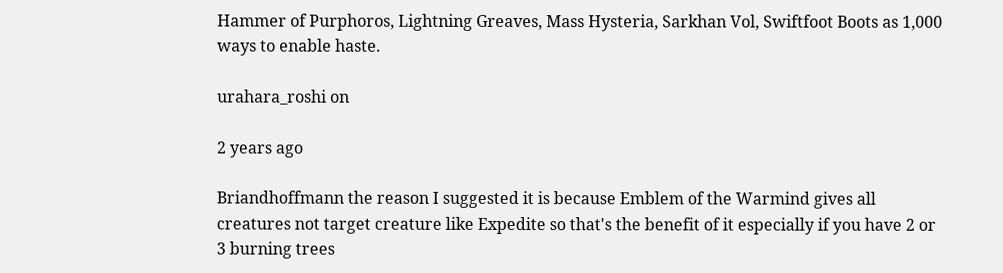Hammer of Purphoros, Lightning Greaves, Mass Hysteria, Sarkhan Vol, Swiftfoot Boots as 1,000 ways to enable haste.

urahara_roshi on

2 years ago

Briandhoffmann the reason I suggested it is because Emblem of the Warmind gives all creatures not target creature like Expedite so that's the benefit of it especially if you have 2 or 3 burning trees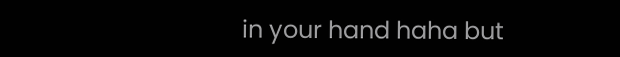in your hand haha but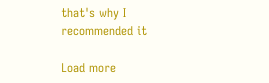that's why I recommended it

Load more